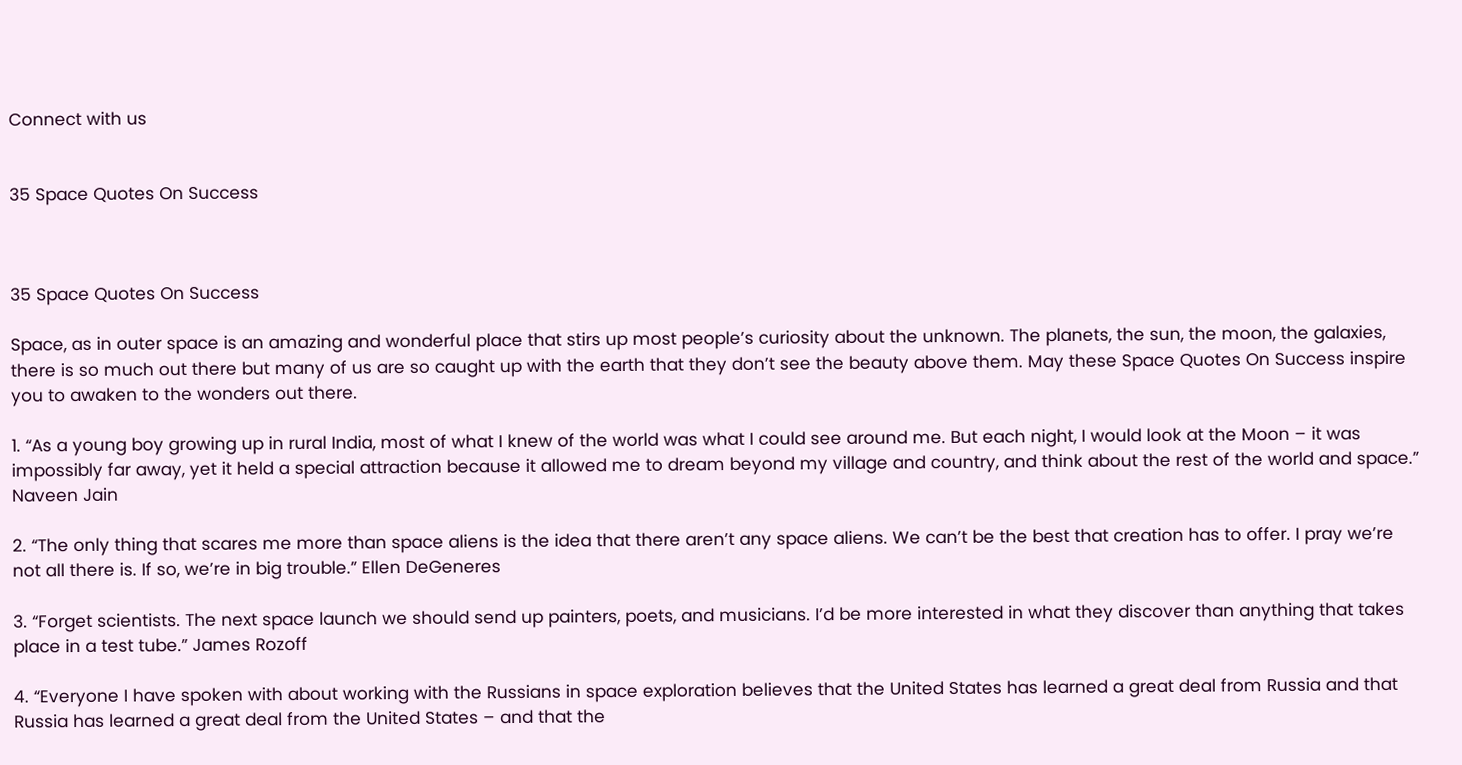Connect with us


35 Space Quotes On Success



35 Space Quotes On Success

Space, as in outer space is an amazing and wonderful place that stirs up most people’s curiosity about the unknown. The planets, the sun, the moon, the galaxies, there is so much out there but many of us are so caught up with the earth that they don’t see the beauty above them. May these Space Quotes On Success inspire you to awaken to the wonders out there.

1. “As a young boy growing up in rural India, most of what I knew of the world was what I could see around me. But each night, I would look at the Moon – it was impossibly far away, yet it held a special attraction because it allowed me to dream beyond my village and country, and think about the rest of the world and space.” Naveen Jain

2. “The only thing that scares me more than space aliens is the idea that there aren’t any space aliens. We can’t be the best that creation has to offer. I pray we’re not all there is. If so, we’re in big trouble.” Ellen DeGeneres

3. “Forget scientists. The next space launch we should send up painters, poets, and musicians. I’d be more interested in what they discover than anything that takes place in a test tube.” James Rozoff

4. “Everyone I have spoken with about working with the Russians in space exploration believes that the United States has learned a great deal from Russia and that Russia has learned a great deal from the United States – and that the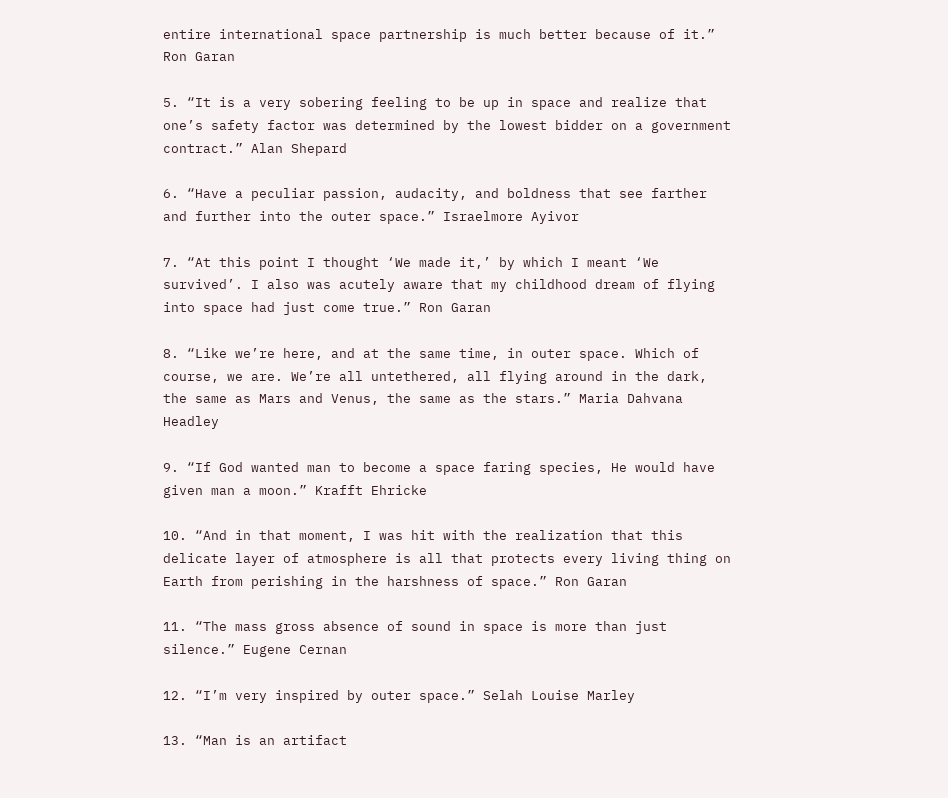entire international space partnership is much better because of it.” Ron Garan

5. “It is a very sobering feeling to be up in space and realize that one’s safety factor was determined by the lowest bidder on a government contract.” Alan Shepard

6. “Have a peculiar passion, audacity, and boldness that see farther and further into the outer space.” Israelmore Ayivor

7. “At this point I thought ‘We made it,’ by which I meant ‘We survived’. I also was acutely aware that my childhood dream of flying into space had just come true.” Ron Garan

8. “Like we’re here, and at the same time, in outer space. Which of course, we are. We’re all untethered, all flying around in the dark, the same as Mars and Venus, the same as the stars.” Maria Dahvana Headley

9. “If God wanted man to become a space faring species, He would have given man a moon.” Krafft Ehricke

10. “And in that moment, I was hit with the realization that this delicate layer of atmosphere is all that protects every living thing on Earth from perishing in the harshness of space.” Ron Garan

11. “The mass gross absence of sound in space is more than just silence.” Eugene Cernan

12. “I’m very inspired by outer space.” Selah Louise Marley

13. “Man is an artifact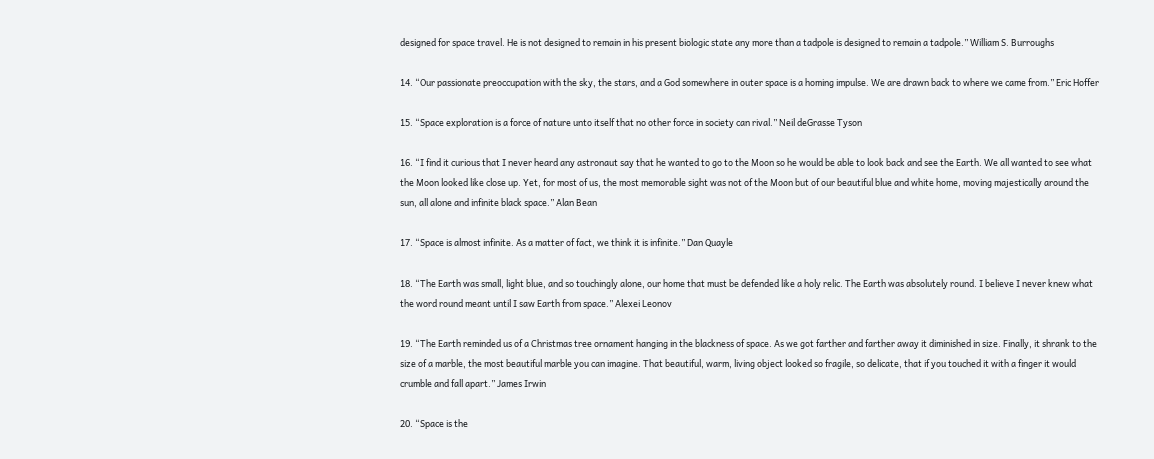designed for space travel. He is not designed to remain in his present biologic state any more than a tadpole is designed to remain a tadpole.” William S. Burroughs

14. “Our passionate preoccupation with the sky, the stars, and a God somewhere in outer space is a homing impulse. We are drawn back to where we came from.” Eric Hoffer

15. “Space exploration is a force of nature unto itself that no other force in society can rival.” Neil deGrasse Tyson

16. “I find it curious that I never heard any astronaut say that he wanted to go to the Moon so he would be able to look back and see the Earth. We all wanted to see what the Moon looked like close up. Yet, for most of us, the most memorable sight was not of the Moon but of our beautiful blue and white home, moving majestically around the sun, all alone and infinite black space.” Alan Bean

17. “Space is almost infinite. As a matter of fact, we think it is infinite.” Dan Quayle

18. “The Earth was small, light blue, and so touchingly alone, our home that must be defended like a holy relic. The Earth was absolutely round. I believe I never knew what the word round meant until I saw Earth from space.” Alexei Leonov

19. “The Earth reminded us of a Christmas tree ornament hanging in the blackness of space. As we got farther and farther away it diminished in size. Finally, it shrank to the size of a marble, the most beautiful marble you can imagine. That beautiful, warm, living object looked so fragile, so delicate, that if you touched it with a finger it would crumble and fall apart.” James Irwin

20. “Space is the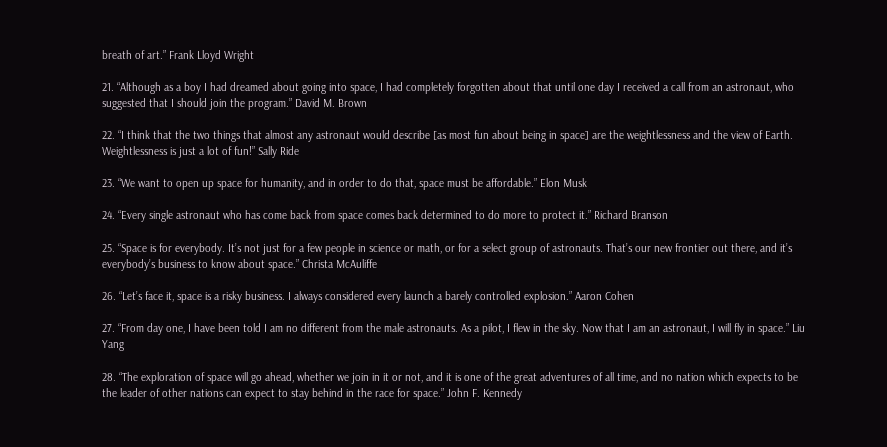breath of art.” Frank Lloyd Wright

21. “Although as a boy I had dreamed about going into space, I had completely forgotten about that until one day I received a call from an astronaut, who suggested that I should join the program.” David M. Brown

22. “I think that the two things that almost any astronaut would describe [as most fun about being in space] are the weightlessness and the view of Earth. Weightlessness is just a lot of fun!” Sally Ride

23. “We want to open up space for humanity, and in order to do that, space must be affordable.” Elon Musk

24. “Every single astronaut who has come back from space comes back determined to do more to protect it.” Richard Branson

25. “Space is for everybody. It’s not just for a few people in science or math, or for a select group of astronauts. That’s our new frontier out there, and it’s everybody’s business to know about space.” Christa McAuliffe

26. “Let’s face it, space is a risky business. I always considered every launch a barely controlled explosion.” Aaron Cohen

27. “From day one, I have been told I am no different from the male astronauts. As a pilot, I flew in the sky. Now that I am an astronaut, I will fly in space.” Liu Yang

28. “The exploration of space will go ahead, whether we join in it or not, and it is one of the great adventures of all time, and no nation which expects to be the leader of other nations can expect to stay behind in the race for space.” John F. Kennedy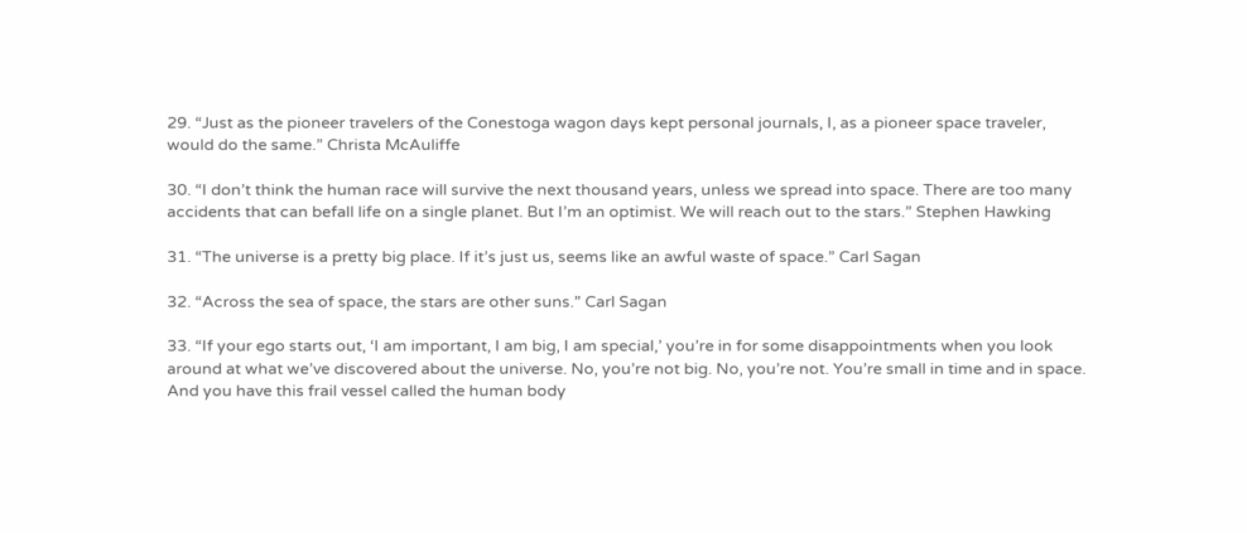29. “Just as the pioneer travelers of the Conestoga wagon days kept personal journals, I, as a pioneer space traveler, would do the same.” Christa McAuliffe

30. “I don’t think the human race will survive the next thousand years, unless we spread into space. There are too many accidents that can befall life on a single planet. But I’m an optimist. We will reach out to the stars.” Stephen Hawking

31. “The universe is a pretty big place. If it’s just us, seems like an awful waste of space.” Carl Sagan

32. “Across the sea of space, the stars are other suns.” Carl Sagan

33. “If your ego starts out, ‘I am important, I am big, I am special,’ you’re in for some disappointments when you look around at what we’ve discovered about the universe. No, you’re not big. No, you’re not. You’re small in time and in space. And you have this frail vessel called the human body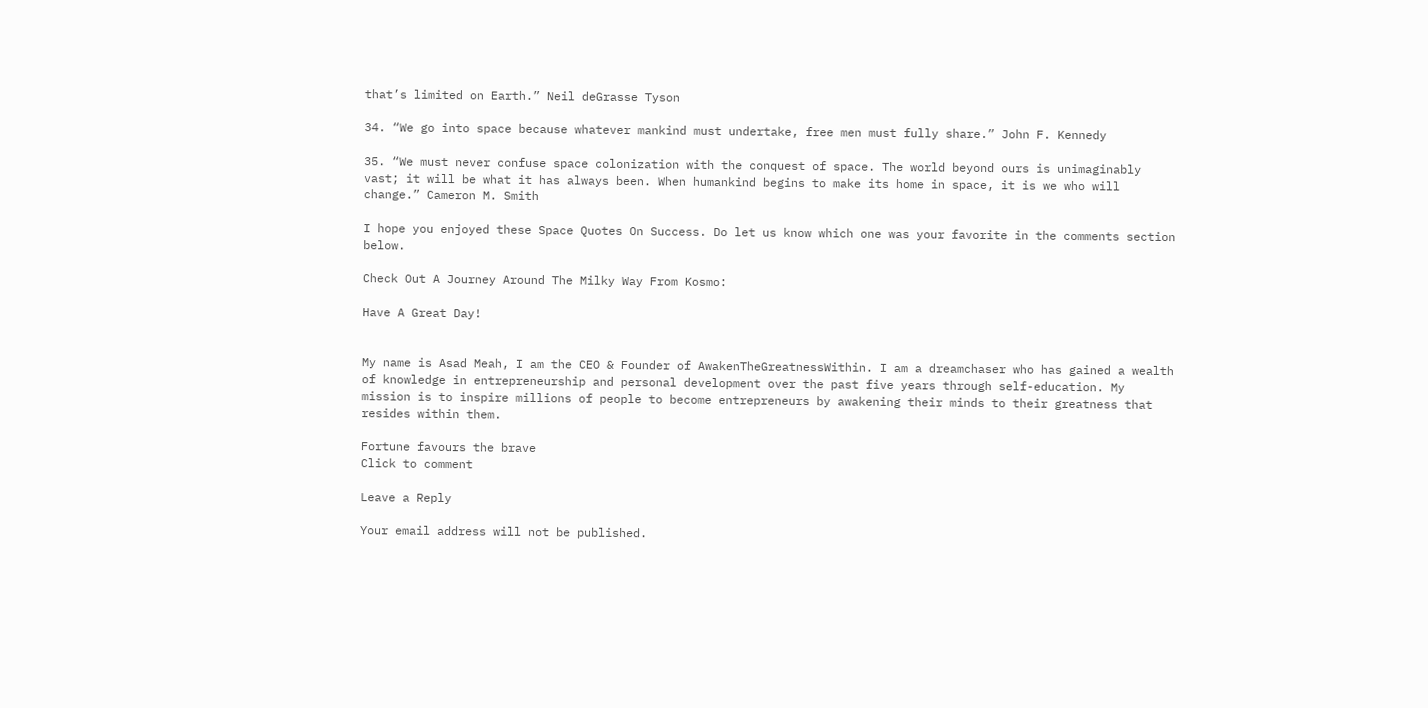that’s limited on Earth.” Neil deGrasse Tyson

34. “We go into space because whatever mankind must undertake, free men must fully share.” John F. Kennedy

35. “We must never confuse space colonization with the conquest of space. The world beyond ours is unimaginably vast; it will be what it has always been. When humankind begins to make its home in space, it is we who will change.” Cameron M. Smith

I hope you enjoyed these Space Quotes On Success. Do let us know which one was your favorite in the comments section below.

Check Out A Journey Around The Milky Way From Kosmo:

Have A Great Day!


My name is Asad Meah, I am the CEO & Founder of AwakenTheGreatnessWithin. I am a dreamchaser who has gained a wealth of knowledge in entrepreneurship and personal development over the past five years through self-education. My mission is to inspire millions of people to become entrepreneurs by awakening their minds to their greatness that resides within them.

Fortune favours the brave
Click to comment

Leave a Reply

Your email address will not be published.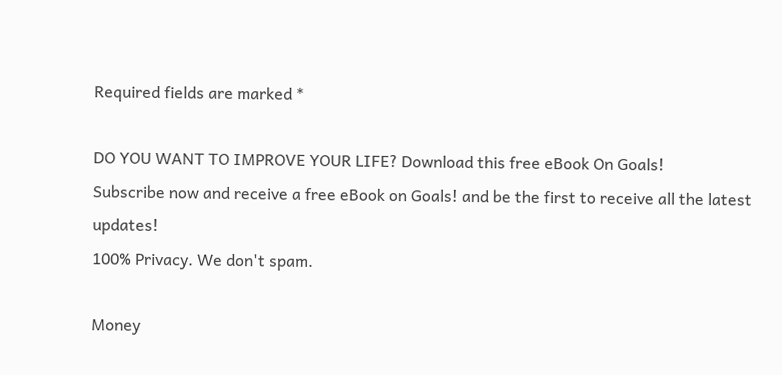Required fields are marked *

DO YOU WANT TO IMPROVE YOUR LIFE? Download this free eBook On Goals!
Subscribe now and receive a free eBook on Goals! and be the first to receive all the latest updates!
100% Privacy. We don't spam.

Money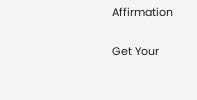Affirmation

Get Your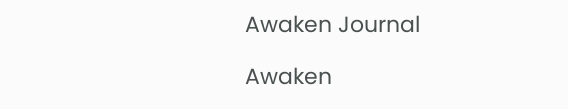Awaken Journal

Awaken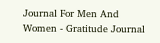Journal For Men And Women - Gratitude Journal